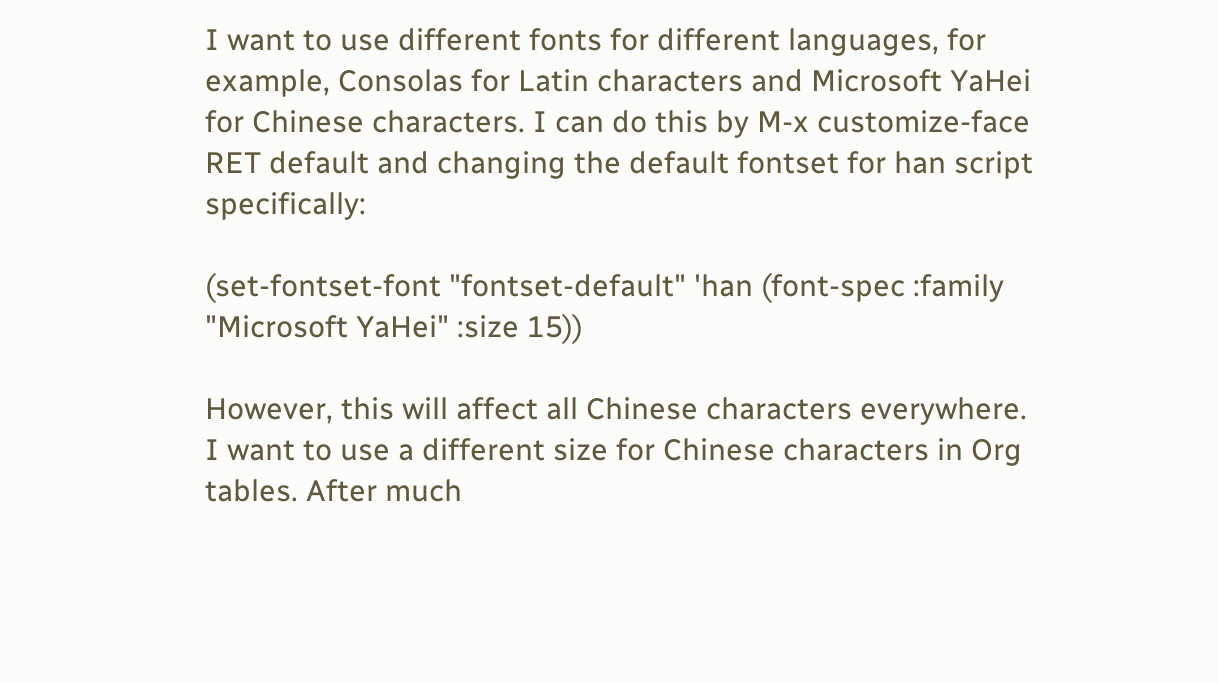I want to use different fonts for different languages, for example, Consolas for Latin characters and Microsoft YaHei for Chinese characters. I can do this by M-x customize-face RET default and changing the default fontset for han script specifically:

(set-fontset-font "fontset-default" 'han (font-spec :family "Microsoft YaHei" :size 15))

However, this will affect all Chinese characters everywhere. I want to use a different size for Chinese characters in Org tables. After much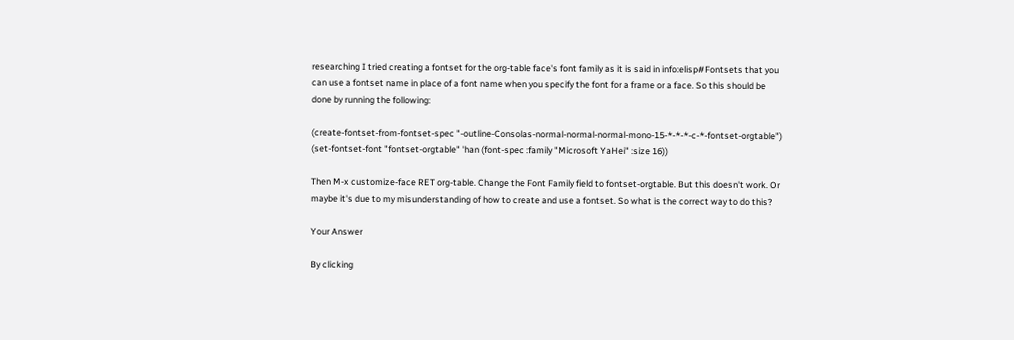researching I tried creating a fontset for the org-table face's font family as it is said in info:elisp#Fontsets that you can use a fontset name in place of a font name when you specify the font for a frame or a face. So this should be done by running the following:

(create-fontset-from-fontset-spec "-outline-Consolas-normal-normal-normal-mono-15-*-*-*-c-*-fontset-orgtable")
(set-fontset-font "fontset-orgtable" 'han (font-spec :family "Microsoft YaHei" :size 16))

Then M-x customize-face RET org-table. Change the Font Family field to fontset-orgtable. But this doesn't work. Or maybe it's due to my misunderstanding of how to create and use a fontset. So what is the correct way to do this?

Your Answer

By clicking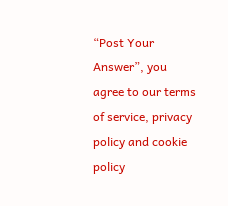“Post Your Answer”, you agree to our terms of service, privacy policy and cookie policy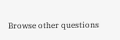Browse other questions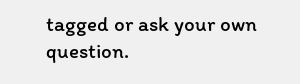tagged or ask your own question.